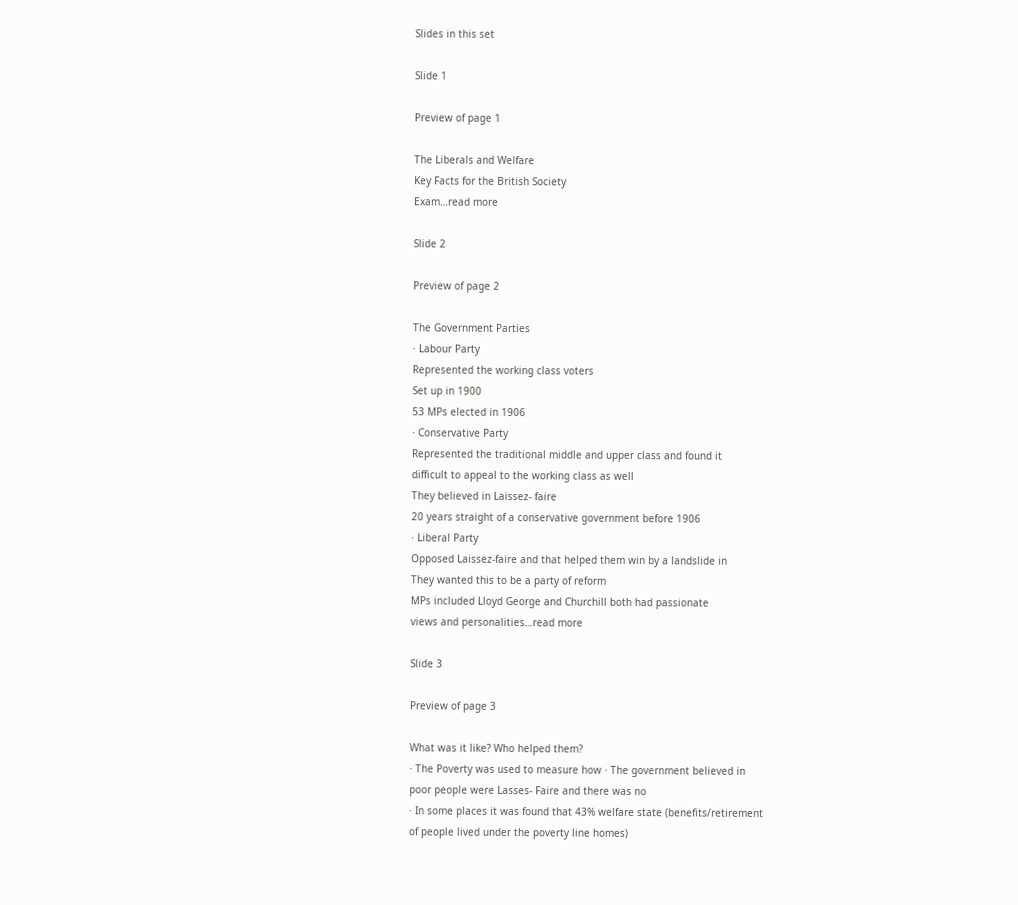Slides in this set

Slide 1

Preview of page 1

The Liberals and Welfare
Key Facts for the British Society
Exam…read more

Slide 2

Preview of page 2

The Government Parties
· Labour Party
Represented the working class voters
Set up in 1900
53 MPs elected in 1906
· Conservative Party
Represented the traditional middle and upper class and found it
difficult to appeal to the working class as well
They believed in Laissez- faire
20 years straight of a conservative government before 1906
· Liberal Party
Opposed Laissez-faire and that helped them win by a landslide in
They wanted this to be a party of reform
MPs included Lloyd George and Churchill both had passionate
views and personalities…read more

Slide 3

Preview of page 3

What was it like? Who helped them?
· The Poverty was used to measure how · The government believed in
poor people were Lasses- Faire and there was no
· In some places it was found that 43% welfare state (benefits/retirement
of people lived under the poverty line homes)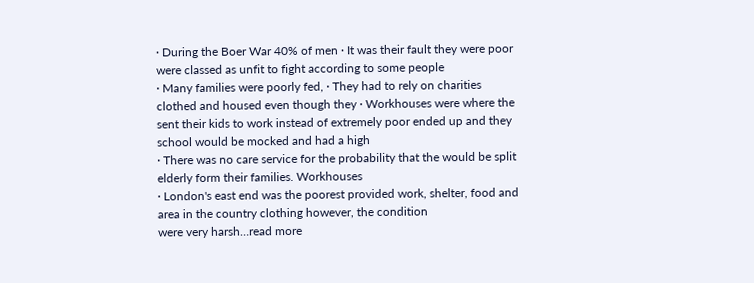· During the Boer War 40% of men · It was their fault they were poor
were classed as unfit to fight according to some people
· Many families were poorly fed, · They had to rely on charities
clothed and housed even though they · Workhouses were where the
sent their kids to work instead of extremely poor ended up and they
school would be mocked and had a high
· There was no care service for the probability that the would be split
elderly form their families. Workhouses
· London's east end was the poorest provided work, shelter, food and
area in the country clothing however, the condition
were very harsh…read more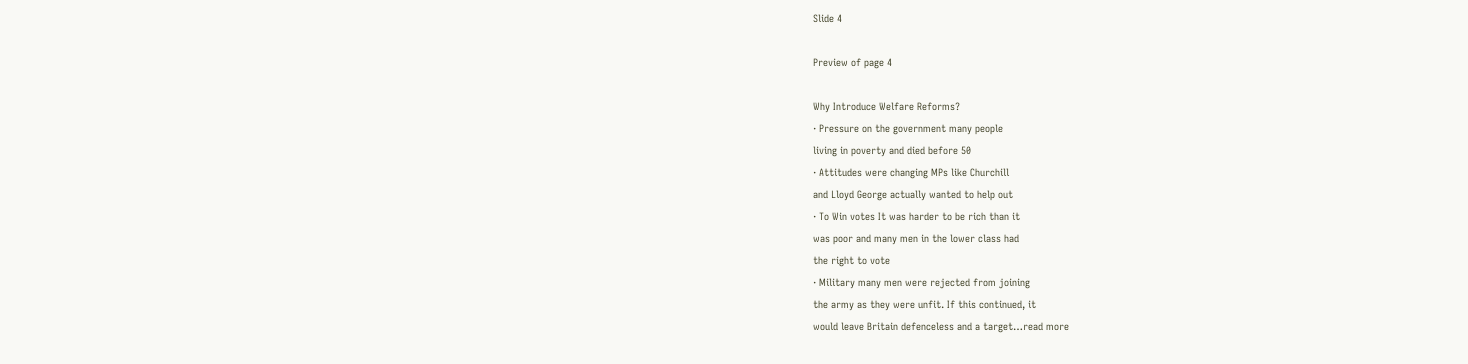Slide 4

Preview of page 4

Why Introduce Welfare Reforms?
· Pressure on the government many people
living in poverty and died before 50
· Attitudes were changing MPs like Churchill
and Lloyd George actually wanted to help out
· To Win votes It was harder to be rich than it
was poor and many men in the lower class had
the right to vote
· Military many men were rejected from joining
the army as they were unfit. If this continued, it
would leave Britain defenceless and a target…read more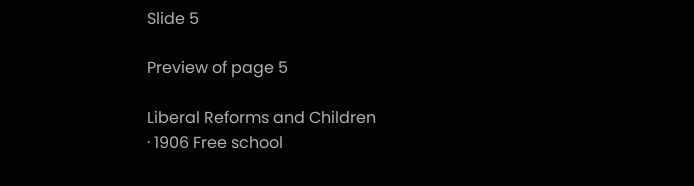Slide 5

Preview of page 5

Liberal Reforms and Children
· 1906 Free school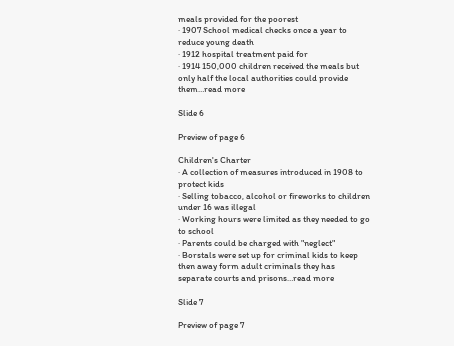meals provided for the poorest
· 1907 School medical checks once a year to
reduce young death
· 1912 hospital treatment paid for
· 1914 150,000 children received the meals but
only half the local authorities could provide
them…read more

Slide 6

Preview of page 6

Children's Charter
· A collection of measures introduced in 1908 to
protect kids
· Selling tobacco, alcohol or fireworks to children
under 16 was illegal
· Working hours were limited as they needed to go
to school
· Parents could be charged with "neglect"
· Borstals were set up for criminal kids to keep
then away form adult criminals they has
separate courts and prisons…read more

Slide 7

Preview of page 7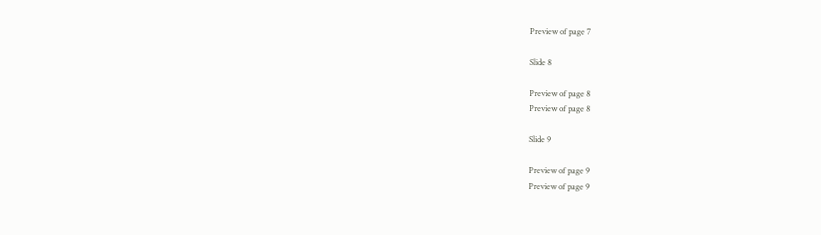Preview of page 7

Slide 8

Preview of page 8
Preview of page 8

Slide 9

Preview of page 9
Preview of page 9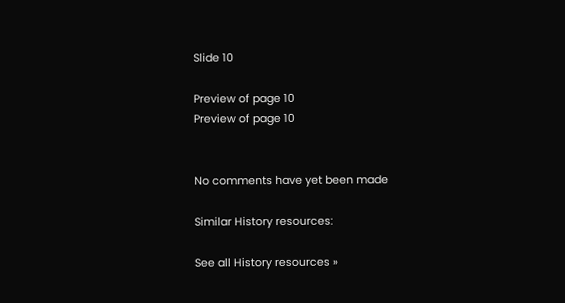Slide 10

Preview of page 10
Preview of page 10


No comments have yet been made

Similar History resources:

See all History resources »